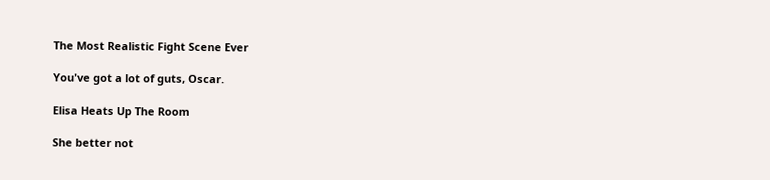The Most Realistic Fight Scene Ever

You've got a lot of guts, Oscar.

Elisa Heats Up The Room

She better not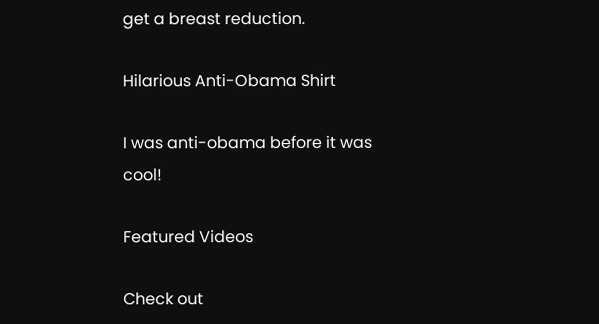get a breast reduction.

Hilarious Anti-Obama Shirt

I was anti-obama before it was cool!

Featured Videos

Check out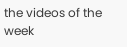the videos of the week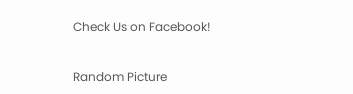Check Us on Facebook!


Random Picture